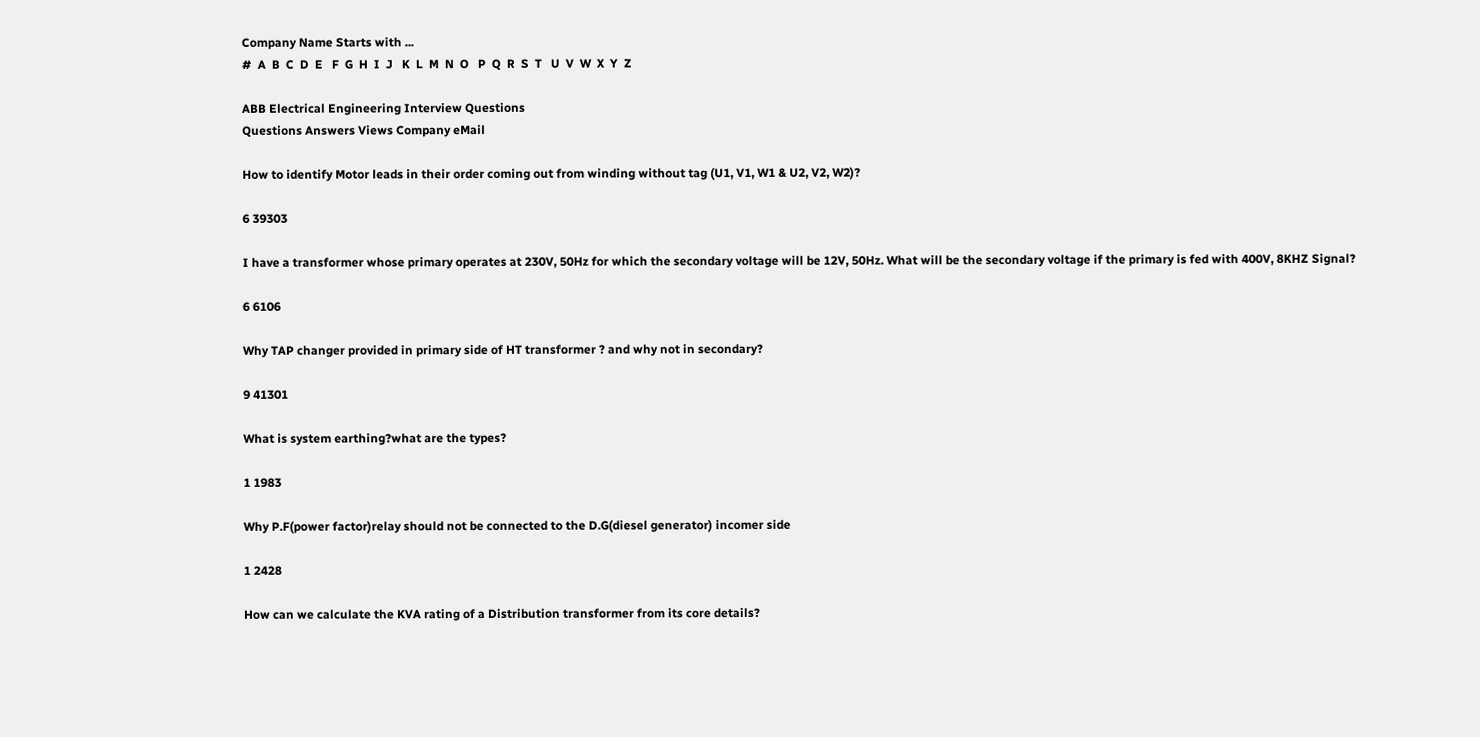Company Name Starts with ...
#  A  B  C  D  E   F  G  H  I  J   K  L  M  N  O   P  Q  R  S  T   U  V  W  X  Y  Z

ABB Electrical Engineering Interview Questions
Questions Answers Views Company eMail

How to identify Motor leads in their order coming out from winding without tag (U1, V1, W1 & U2, V2, W2)?

6 39303

I have a transformer whose primary operates at 230V, 50Hz for which the secondary voltage will be 12V, 50Hz. What will be the secondary voltage if the primary is fed with 400V, 8KHZ Signal?

6 6106

Why TAP changer provided in primary side of HT transformer ? and why not in secondary?

9 41301

What is system earthing?what are the types?

1 1983

Why P.F(power factor)relay should not be connected to the D.G(diesel generator) incomer side

1 2428

How can we calculate the KVA rating of a Distribution transformer from its core details?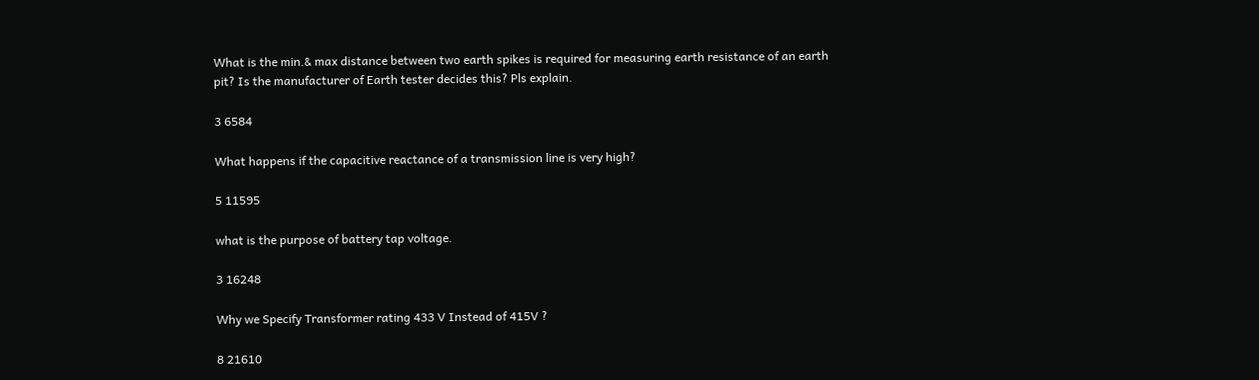What is the min.& max distance between two earth spikes is required for measuring earth resistance of an earth pit? Is the manufacturer of Earth tester decides this? Pls explain.

3 6584

What happens if the capacitive reactance of a transmission line is very high?

5 11595

what is the purpose of battery tap voltage.

3 16248

Why we Specify Transformer rating 433 V Instead of 415V ?

8 21610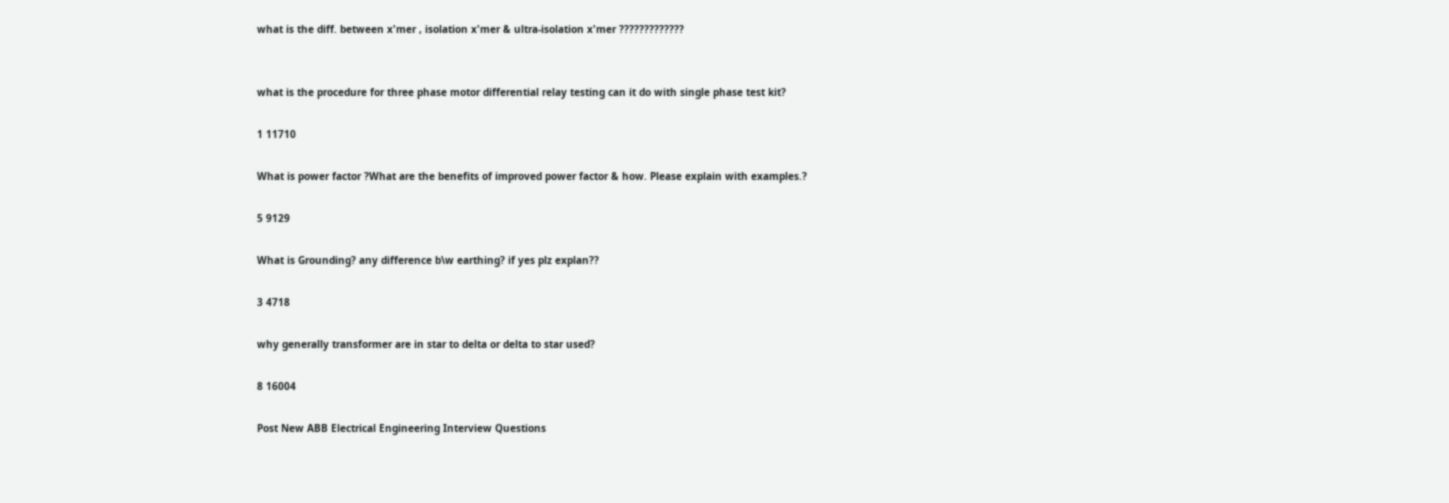what is the diff. between x'mer , isolation x'mer & ultra-isolation x'mer ?????????????


what is the procedure for three phase motor differential relay testing can it do with single phase test kit?

1 11710

What is power factor ?What are the benefits of improved power factor & how. Please explain with examples.?

5 9129

What is Grounding? any difference b\w earthing? if yes plz explan??

3 4718

why generally transformer are in star to delta or delta to star used?

8 16004

Post New ABB Electrical Engineering Interview Questions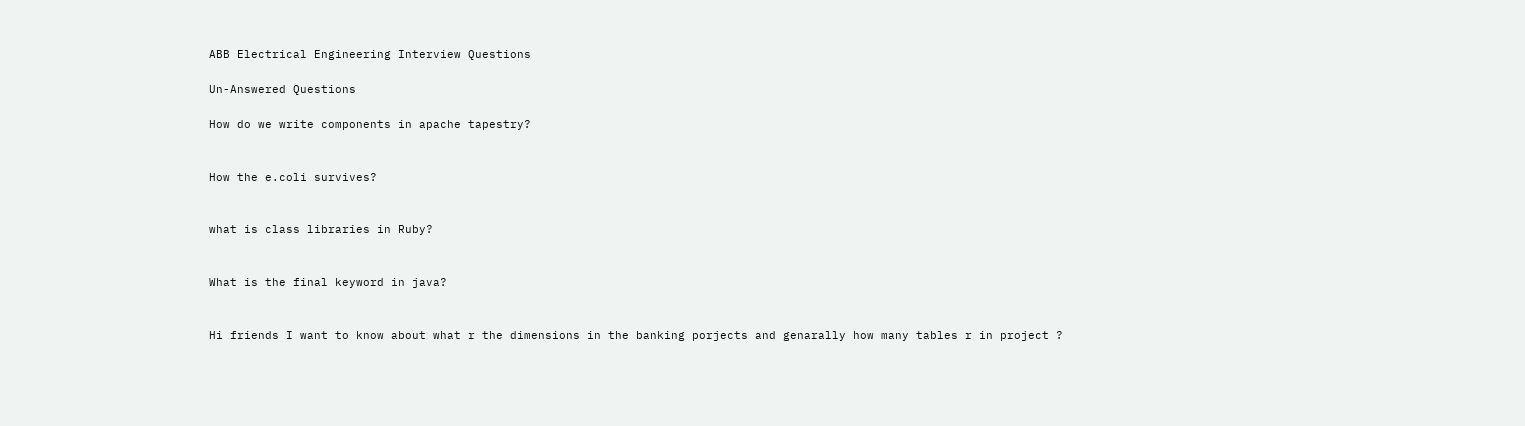ABB Electrical Engineering Interview Questions

Un-Answered Questions

How do we write components in apache tapestry?


How the e.coli survives?


what is class libraries in Ruby?


What is the final keyword in java?


Hi friends I want to know about what r the dimensions in the banking porjects and genarally how many tables r in project ?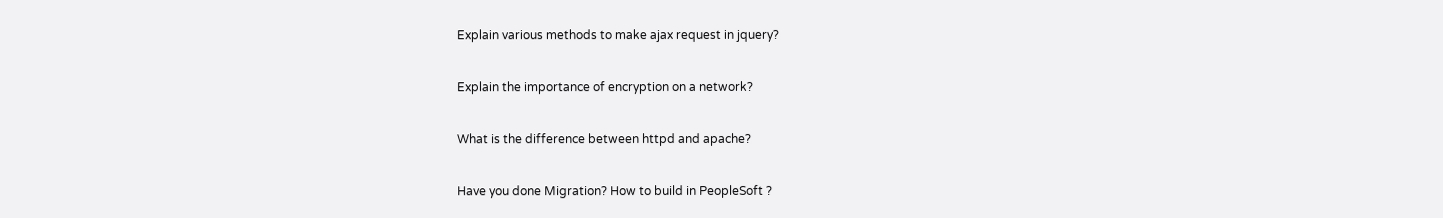Explain various methods to make ajax request in jquery?


Explain the importance of encryption on a network?


What is the difference between httpd and apache?


Have you done Migration? How to build in PeopleSoft ?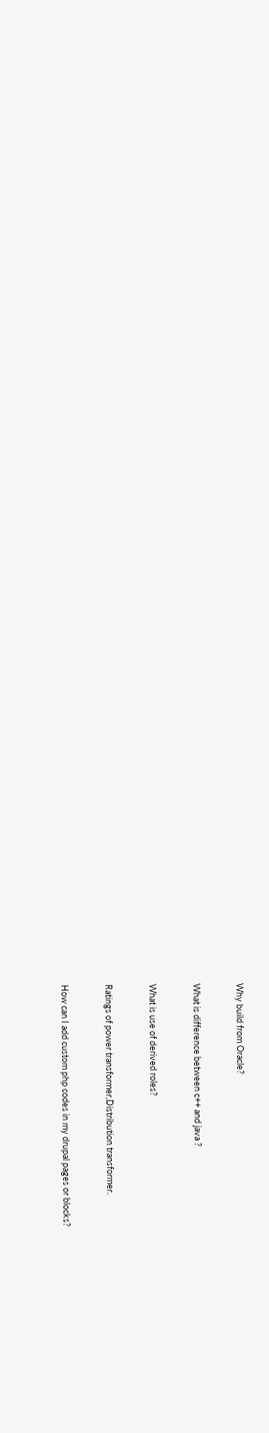Why build from Oracle?


What is difference between c++ and java ?


What is use of derived roles?


Ratings of power transformer,Distribution transformer.


How can I add custom php codes in my drupal pages or blocks?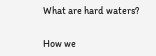What are hard waters?


How we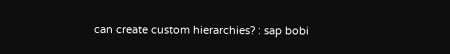can create custom hierarchies? : sap bobi